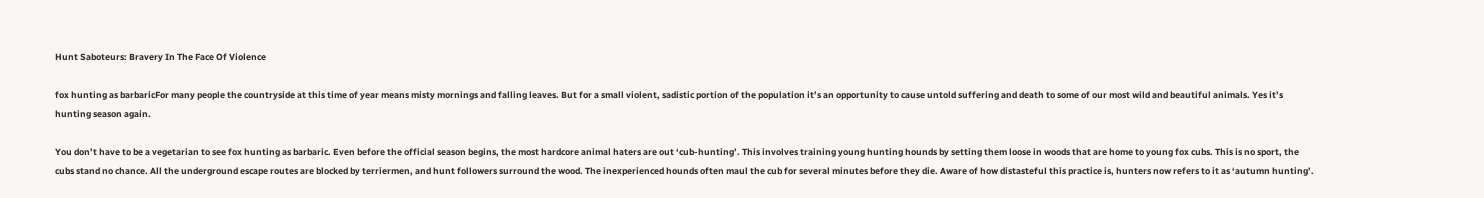Hunt Saboteurs: Bravery In The Face Of Violence

fox hunting as barbaricFor many people the countryside at this time of year means misty mornings and falling leaves. But for a small violent, sadistic portion of the population it’s an opportunity to cause untold suffering and death to some of our most wild and beautiful animals. Yes it’s hunting season again.

You don’t have to be a vegetarian to see fox hunting as barbaric. Even before the official season begins, the most hardcore animal haters are out ‘cub-hunting’. This involves training young hunting hounds by setting them loose in woods that are home to young fox cubs. This is no sport, the cubs stand no chance. All the underground escape routes are blocked by terriermen, and hunt followers surround the wood. The inexperienced hounds often maul the cub for several minutes before they die. Aware of how distasteful this practice is, hunters now refers to it as ‘autumn hunting’.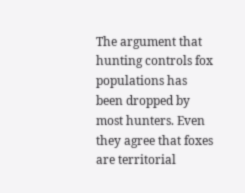The argument that hunting controls fox populations has been dropped by most hunters. Even they agree that foxes are territorial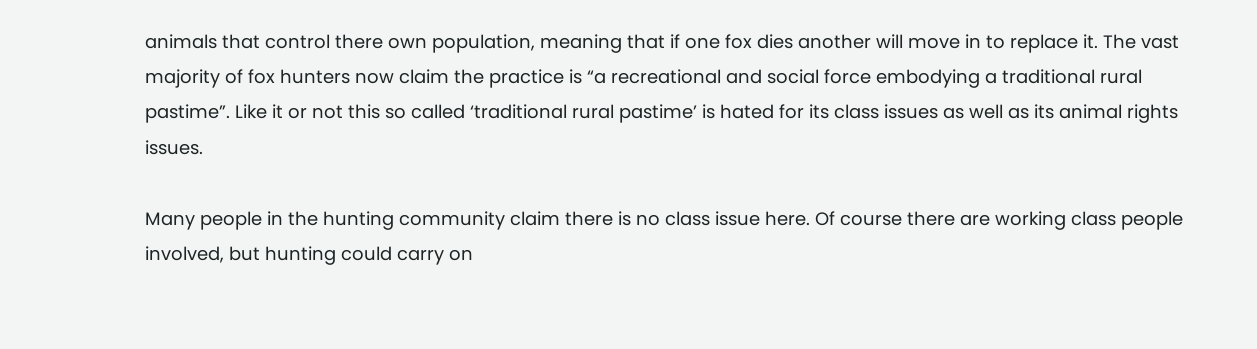animals that control there own population, meaning that if one fox dies another will move in to replace it. The vast majority of fox hunters now claim the practice is “a recreational and social force embodying a traditional rural pastime”. Like it or not this so called ‘traditional rural pastime’ is hated for its class issues as well as its animal rights issues.

Many people in the hunting community claim there is no class issue here. Of course there are working class people involved, but hunting could carry on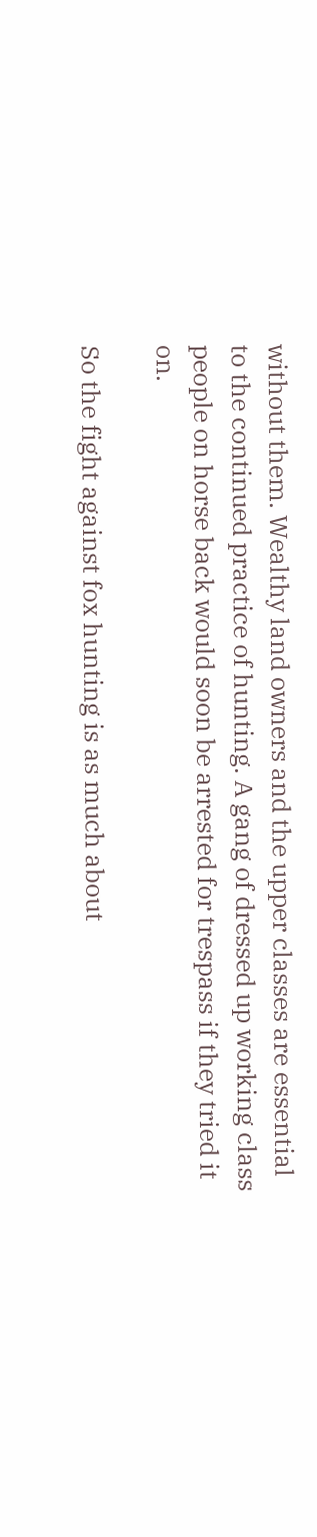without them. Wealthy land owners and the upper classes are essential to the continued practice of hunting. A gang of dressed up working class people on horse back would soon be arrested for trespass if they tried it on.

So the fight against fox hunting is as much about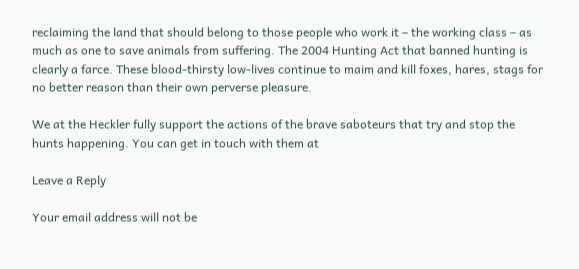reclaiming the land that should belong to those people who work it – the working class – as much as one to save animals from suffering. The 2004 Hunting Act that banned hunting is clearly a farce. These blood-thirsty low-lives continue to maim and kill foxes, hares, stags for no better reason than their own perverse pleasure.

We at the Heckler fully support the actions of the brave saboteurs that try and stop the hunts happening. You can get in touch with them at

Leave a Reply

Your email address will not be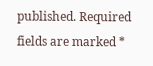published. Required fields are marked *